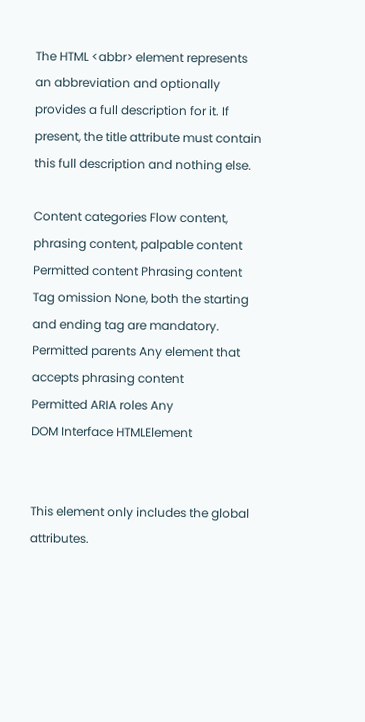The HTML <abbr> element represents an abbreviation and optionally provides a full description for it. If present, the title attribute must contain this full description and nothing else.

Content categories Flow content, phrasing content, palpable content
Permitted content Phrasing content
Tag omission None, both the starting and ending tag are mandatory.
Permitted parents Any element that accepts phrasing content
Permitted ARIA roles Any
DOM Interface HTMLElement


This element only includes the global attributes.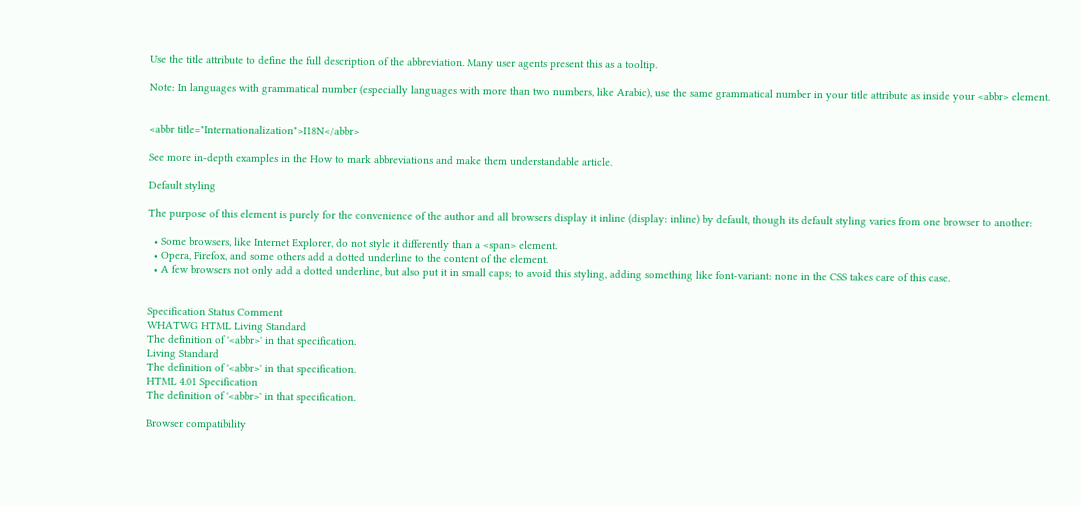Use the title attribute to define the full description of the abbreviation. Many user agents present this as a tooltip.

Note: In languages with grammatical number (especially languages with more than two numbers, like Arabic), use the same grammatical number in your title attribute as inside your <abbr> element.


<abbr title="Internationalization">I18N</abbr>

See more in-depth examples in the How to mark abbreviations and make them understandable article.

Default styling

The purpose of this element is purely for the convenience of the author and all browsers display it inline (display: inline) by default, though its default styling varies from one browser to another:

  • Some browsers, like Internet Explorer, do not style it differently than a <span> element.
  • Opera, Firefox, and some others add a dotted underline to the content of the element.
  • A few browsers not only add a dotted underline, but also put it in small caps; to avoid this styling, adding something like font-variant: none in the CSS takes care of this case.


Specification Status Comment
WHATWG HTML Living Standard
The definition of '<abbr>' in that specification.
Living Standard
The definition of '<abbr>' in that specification.
HTML 4.01 Specification
The definition of '<abbr>' in that specification.

Browser compatibility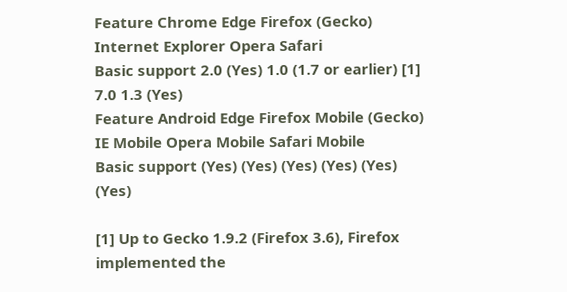Feature Chrome Edge Firefox (Gecko) Internet Explorer Opera Safari
Basic support 2.0 (Yes) 1.0 (1.7 or earlier) [1] 7.0 1.3 (Yes)
Feature Android Edge Firefox Mobile (Gecko) IE Mobile Opera Mobile Safari Mobile
Basic support (Yes) (Yes) (Yes) (Yes) (Yes) (Yes)

[1] Up to Gecko 1.9.2 (Firefox 3.6), Firefox implemented the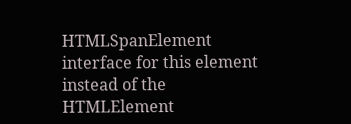HTMLSpanElement interface for this element instead of the HTMLElement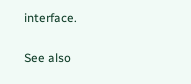interface.

See also